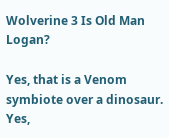Wolverine 3 Is Old Man Logan?

Yes, that is a Venom symbiote over a dinosaur.
Yes,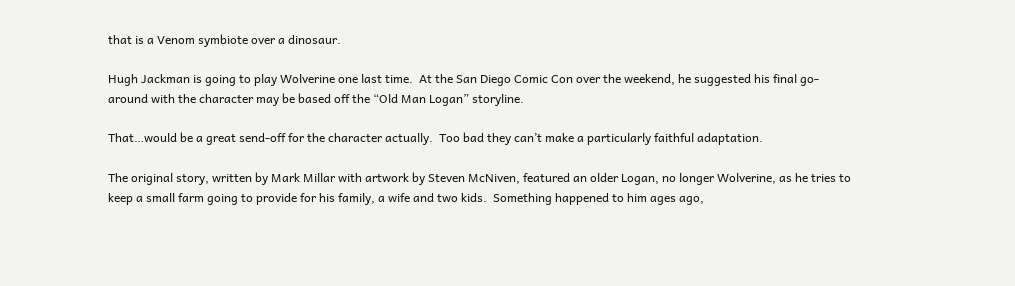that is a Venom symbiote over a dinosaur.

Hugh Jackman is going to play Wolverine one last time.  At the San Diego Comic Con over the weekend, he suggested his final go-around with the character may be based off the “Old Man Logan” storyline.

That…would be a great send-off for the character actually.  Too bad they can’t make a particularly faithful adaptation.

The original story, written by Mark Millar with artwork by Steven McNiven, featured an older Logan, no longer Wolverine, as he tries to keep a small farm going to provide for his family, a wife and two kids.  Something happened to him ages ago,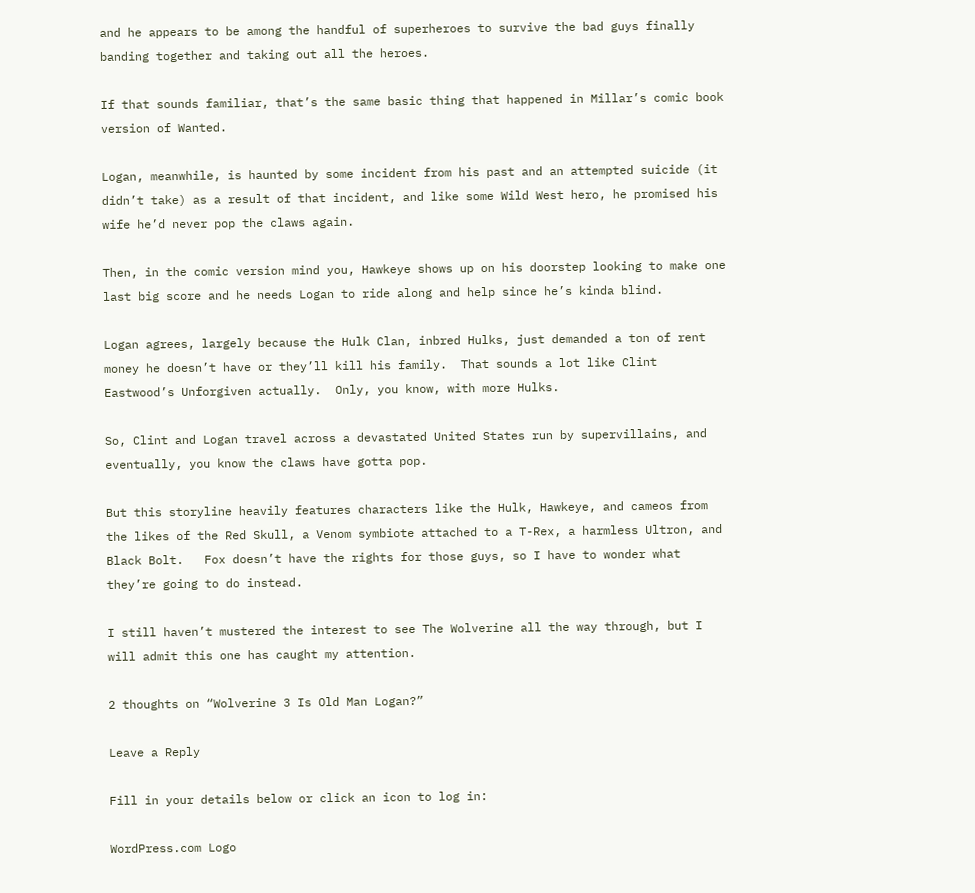and he appears to be among the handful of superheroes to survive the bad guys finally banding together and taking out all the heroes.

If that sounds familiar, that’s the same basic thing that happened in Millar’s comic book version of Wanted.

Logan, meanwhile, is haunted by some incident from his past and an attempted suicide (it didn’t take) as a result of that incident, and like some Wild West hero, he promised his wife he’d never pop the claws again.

Then, in the comic version mind you, Hawkeye shows up on his doorstep looking to make one last big score and he needs Logan to ride along and help since he’s kinda blind.

Logan agrees, largely because the Hulk Clan, inbred Hulks, just demanded a ton of rent money he doesn’t have or they’ll kill his family.  That sounds a lot like Clint Eastwood’s Unforgiven actually.  Only, you know, with more Hulks.

So, Clint and Logan travel across a devastated United States run by supervillains, and eventually, you know the claws have gotta pop.

But this storyline heavily features characters like the Hulk, Hawkeye, and cameos from the likes of the Red Skull, a Venom symbiote attached to a T-Rex, a harmless Ultron, and Black Bolt.   Fox doesn’t have the rights for those guys, so I have to wonder what they’re going to do instead.

I still haven’t mustered the interest to see The Wolverine all the way through, but I will admit this one has caught my attention.

2 thoughts on “Wolverine 3 Is Old Man Logan?”

Leave a Reply

Fill in your details below or click an icon to log in:

WordPress.com Logo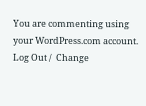You are commenting using your WordPress.com account. Log Out /  Change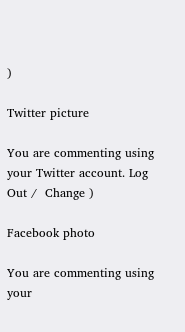)

Twitter picture

You are commenting using your Twitter account. Log Out /  Change )

Facebook photo

You are commenting using your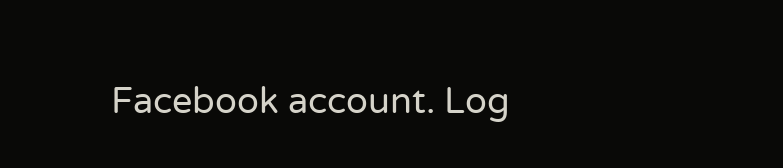Facebook account. Log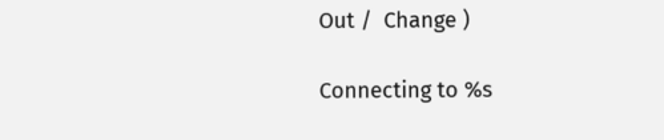Out /  Change )

Connecting to %s